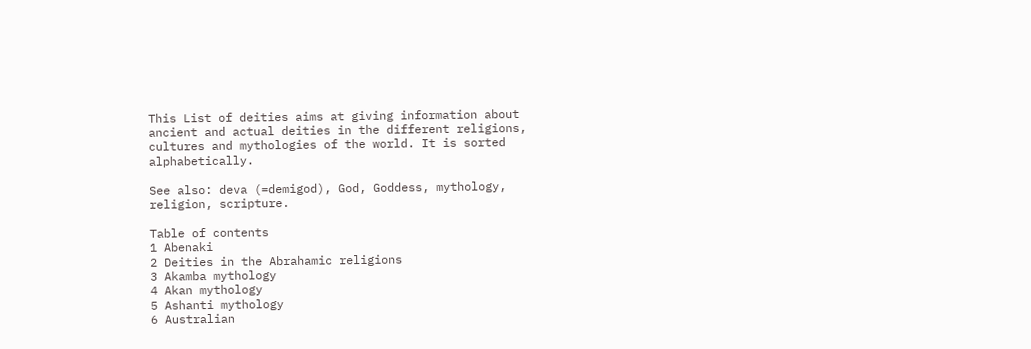This List of deities aims at giving information about ancient and actual deities in the different religions, cultures and mythologies of the world. It is sorted alphabetically.

See also: deva (=demigod), God, Goddess, mythology, religion, scripture.

Table of contents
1 Abenaki
2 Deities in the Abrahamic religions
3 Akamba mythology
4 Akan mythology
5 Ashanti mythology
6 Australian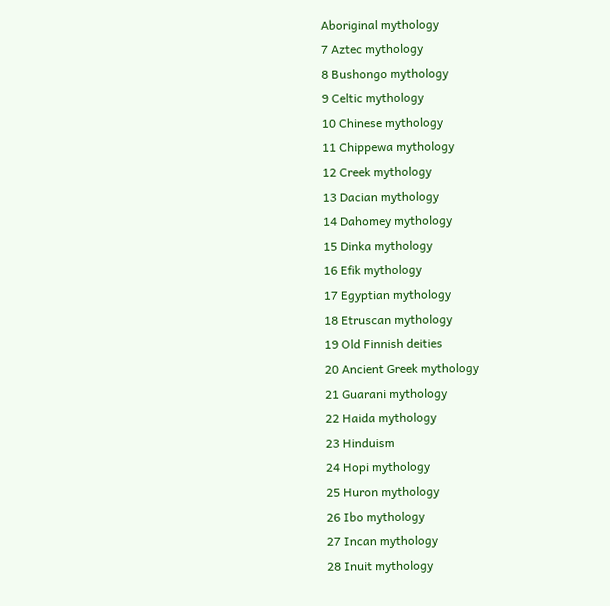Aboriginal mythology
7 Aztec mythology
8 Bushongo mythology
9 Celtic mythology
10 Chinese mythology
11 Chippewa mythology
12 Creek mythology
13 Dacian mythology
14 Dahomey mythology
15 Dinka mythology
16 Efik mythology
17 Egyptian mythology
18 Etruscan mythology
19 Old Finnish deities
20 Ancient Greek mythology
21 Guarani mythology
22 Haida mythology
23 Hinduism
24 Hopi mythology
25 Huron mythology
26 Ibo mythology
27 Incan mythology
28 Inuit mythology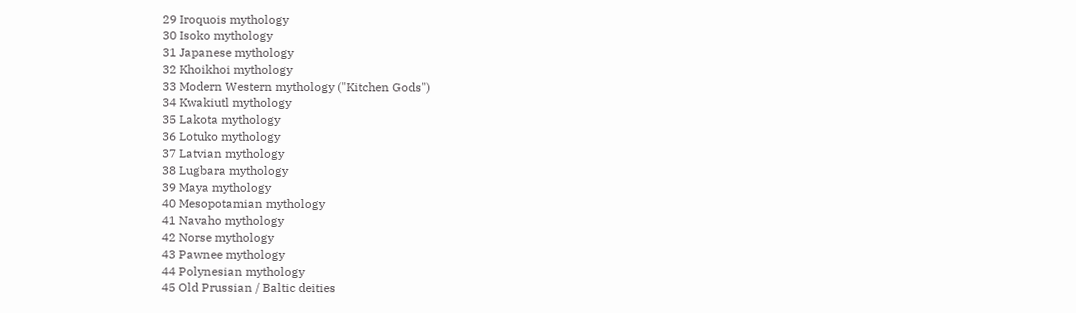29 Iroquois mythology
30 Isoko mythology
31 Japanese mythology
32 Khoikhoi mythology
33 Modern Western mythology ("Kitchen Gods")
34 Kwakiutl mythology
35 Lakota mythology
36 Lotuko mythology
37 Latvian mythology
38 Lugbara mythology
39 Maya mythology
40 Mesopotamian mythology
41 Navaho mythology
42 Norse mythology
43 Pawnee mythology
44 Polynesian mythology
45 Old Prussian / Baltic deities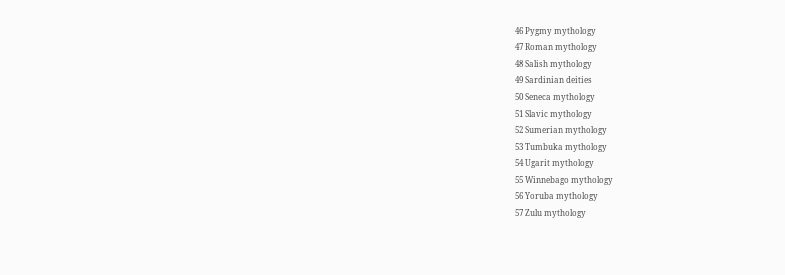46 Pygmy mythology
47 Roman mythology
48 Salish mythology
49 Sardinian deities
50 Seneca mythology
51 Slavic mythology
52 Sumerian mythology
53 Tumbuka mythology
54 Ugarit mythology
55 Winnebago mythology
56 Yoruba mythology
57 Zulu mythology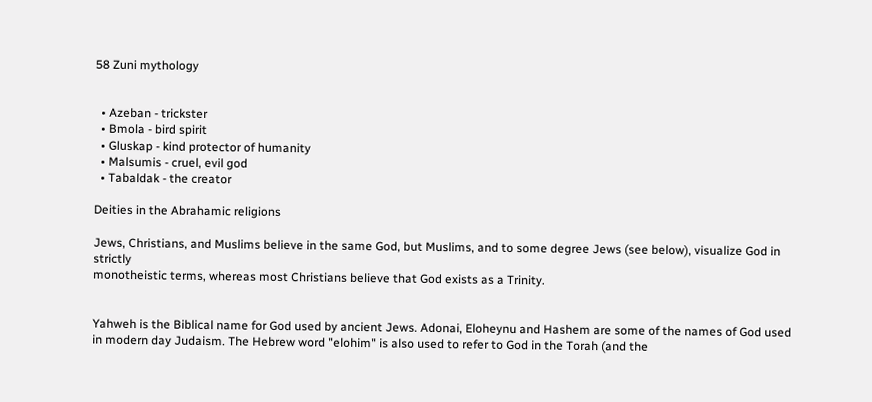58 Zuni mythology


  • Azeban - trickster
  • Bmola - bird spirit
  • Gluskap - kind protector of humanity
  • Malsumis - cruel, evil god
  • Tabaldak - the creator

Deities in the Abrahamic religions

Jews, Christians, and Muslims believe in the same God, but Muslims, and to some degree Jews (see below), visualize God in strictly
monotheistic terms, whereas most Christians believe that God exists as a Trinity.


Yahweh is the Biblical name for God used by ancient Jews. Adonai, Eloheynu and Hashem are some of the names of God used in modern day Judaism. The Hebrew word "elohim" is also used to refer to God in the Torah (and the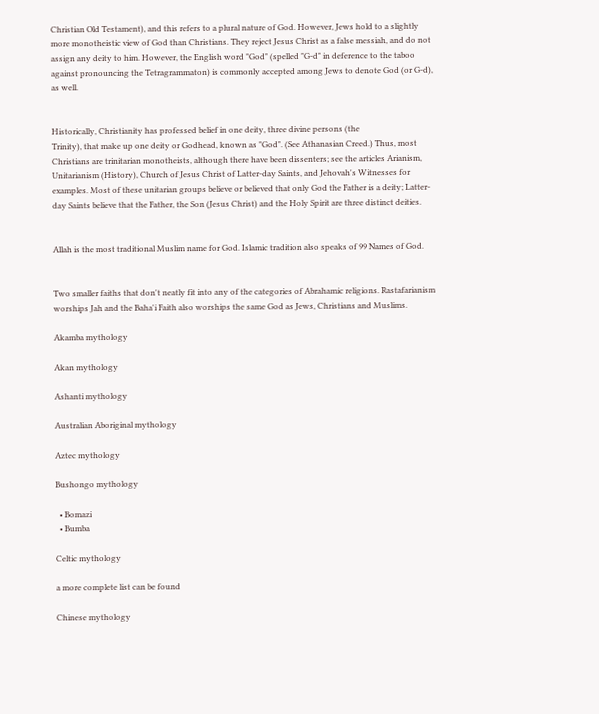Christian Old Testament), and this refers to a plural nature of God. However, Jews hold to a slightly more monotheistic view of God than Christians. They reject Jesus Christ as a false messiah, and do not assign any deity to him. However, the English word "God" (spelled "G-d" in deference to the taboo against pronouncing the Tetragrammaton) is commonly accepted among Jews to denote God (or G-d), as well.


Historically, Christianity has professed belief in one deity, three divine persons (the
Trinity), that make up one deity or Godhead, known as "God". (See Athanasian Creed.) Thus, most Christians are trinitarian monotheists, although there have been dissenters; see the articles Arianism, Unitarianism (History), Church of Jesus Christ of Latter-day Saints, and Jehovah's Witnesses for examples. Most of these unitarian groups believe or believed that only God the Father is a deity; Latter-day Saints believe that the Father, the Son (Jesus Christ) and the Holy Spirit are three distinct deities.


Allah is the most traditional Muslim name for God. Islamic tradition also speaks of 99 Names of God.


Two smaller faiths that don't neatly fit into any of the categories of Abrahamic religions. Rastafarianism worships Jah and the Baha'i Faith also worships the same God as Jews, Christians and Muslims.

Akamba mythology

Akan mythology

Ashanti mythology

Australian Aboriginal mythology

Aztec mythology

Bushongo mythology

  • Bomazi
  • Bumba

Celtic mythology

a more complete list can be found

Chinese mythology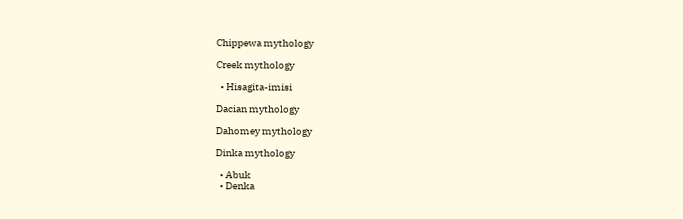Chippewa mythology

Creek mythology

  • Hisagita-imisi

Dacian mythology

Dahomey mythology

Dinka mythology

  • Abuk
  • Denka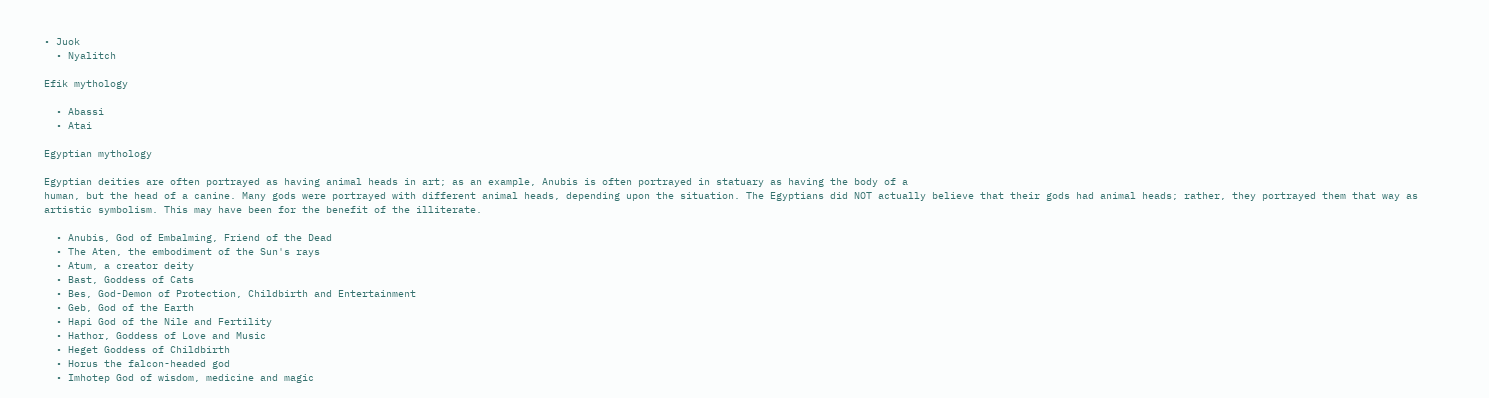• Juok
  • Nyalitch

Efik mythology

  • Abassi
  • Atai

Egyptian mythology

Egyptian deities are often portrayed as having animal heads in art; as an example, Anubis is often portrayed in statuary as having the body of a
human, but the head of a canine. Many gods were portrayed with different animal heads, depending upon the situation. The Egyptians did NOT actually believe that their gods had animal heads; rather, they portrayed them that way as artistic symbolism. This may have been for the benefit of the illiterate.

  • Anubis, God of Embalming, Friend of the Dead
  • The Aten, the embodiment of the Sun's rays
  • Atum, a creator deity
  • Bast, Goddess of Cats
  • Bes, God-Demon of Protection, Childbirth and Entertainment
  • Geb, God of the Earth
  • Hapi God of the Nile and Fertility
  • Hathor, Goddess of Love and Music
  • Heget Goddess of Childbirth
  • Horus the falcon-headed god
  • Imhotep God of wisdom, medicine and magic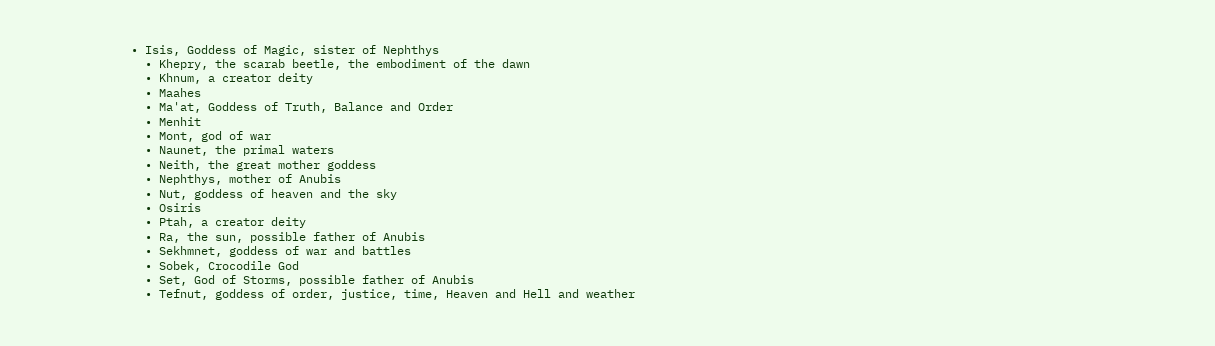• Isis, Goddess of Magic, sister of Nephthys
  • Khepry, the scarab beetle, the embodiment of the dawn
  • Khnum, a creator deity
  • Maahes
  • Ma'at, Goddess of Truth, Balance and Order
  • Menhit
  • Mont, god of war
  • Naunet, the primal waters
  • Neith, the great mother goddess
  • Nephthys, mother of Anubis
  • Nut, goddess of heaven and the sky
  • Osiris
  • Ptah, a creator deity
  • Ra, the sun, possible father of Anubis
  • Sekhmnet, goddess of war and battles
  • Sobek, Crocodile God
  • Set, God of Storms, possible father of Anubis
  • Tefnut, goddess of order, justice, time, Heaven and Hell and weather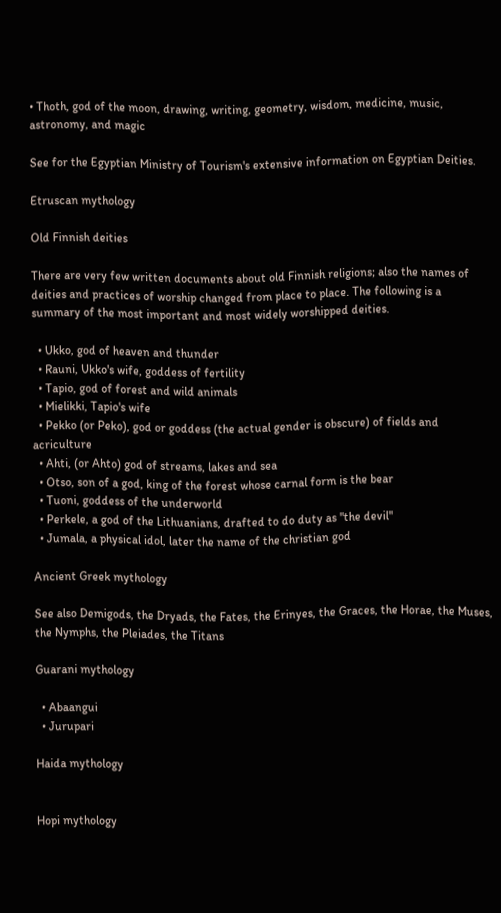• Thoth, god of the moon, drawing, writing, geometry, wisdom, medicine, music, astronomy, and magic

See for the Egyptian Ministry of Tourism's extensive information on Egyptian Deities.

Etruscan mythology

Old Finnish deities

There are very few written documents about old Finnish religions; also the names of deities and practices of worship changed from place to place. The following is a summary of the most important and most widely worshipped deities.

  • Ukko, god of heaven and thunder
  • Rauni, Ukko's wife, goddess of fertility
  • Tapio, god of forest and wild animals
  • Mielikki, Tapio's wife
  • Pekko (or Peko), god or goddess (the actual gender is obscure) of fields and acriculture
  • Ahti, (or Ahto) god of streams, lakes and sea
  • Otso, son of a god, king of the forest whose carnal form is the bear
  • Tuoni, goddess of the underworld
  • Perkele, a god of the Lithuanians, drafted to do duty as "the devil"
  • Jumala, a physical idol, later the name of the christian god

Ancient Greek mythology

See also Demigods, the Dryads, the Fates, the Erinyes, the Graces, the Horae, the Muses, the Nymphs, the Pleiades, the Titans

Guarani mythology

  • Abaangui
  • Jurupari

Haida mythology


Hopi mythology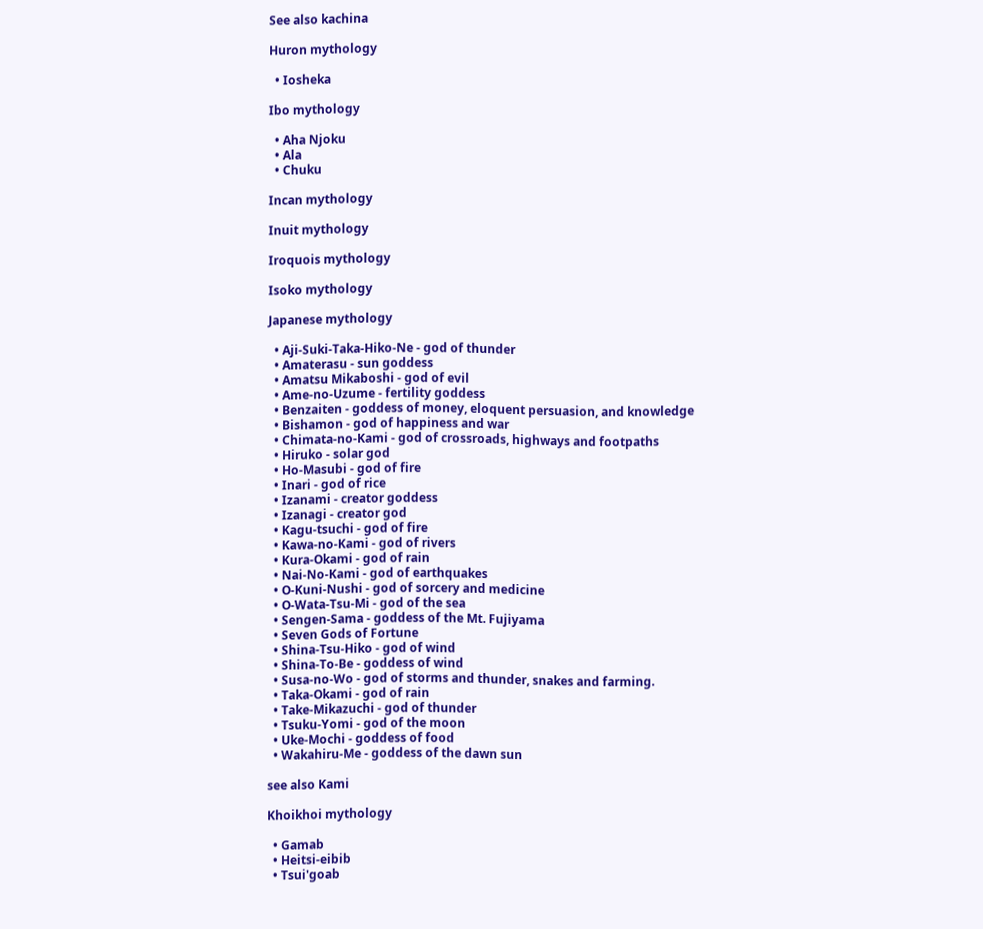See also kachina

Huron mythology

  • Iosheka

Ibo mythology

  • Aha Njoku
  • Ala
  • Chuku

Incan mythology

Inuit mythology

Iroquois mythology

Isoko mythology

Japanese mythology

  • Aji-Suki-Taka-Hiko-Ne - god of thunder
  • Amaterasu - sun goddess
  • Amatsu Mikaboshi - god of evil
  • Ame-no-Uzume - fertility goddess
  • Benzaiten - goddess of money, eloquent persuasion, and knowledge
  • Bishamon - god of happiness and war
  • Chimata-no-Kami - god of crossroads, highways and footpaths
  • Hiruko - solar god
  • Ho-Masubi - god of fire
  • Inari - god of rice
  • Izanami - creator goddess
  • Izanagi - creator god
  • Kagu-tsuchi - god of fire
  • Kawa-no-Kami - god of rivers
  • Kura-Okami - god of rain
  • Nai-No-Kami - god of earthquakes
  • O-Kuni-Nushi - god of sorcery and medicine
  • O-Wata-Tsu-Mi - god of the sea
  • Sengen-Sama - goddess of the Mt. Fujiyama
  • Seven Gods of Fortune
  • Shina-Tsu-Hiko - god of wind
  • Shina-To-Be - goddess of wind
  • Susa-no-Wo - god of storms and thunder, snakes and farming.
  • Taka-Okami - god of rain
  • Take-Mikazuchi - god of thunder
  • Tsuku-Yomi - god of the moon
  • Uke-Mochi - goddess of food
  • Wakahiru-Me - goddess of the dawn sun

see also Kami

Khoikhoi mythology

  • Gamab
  • Heitsi-eibib
  • Tsui'goab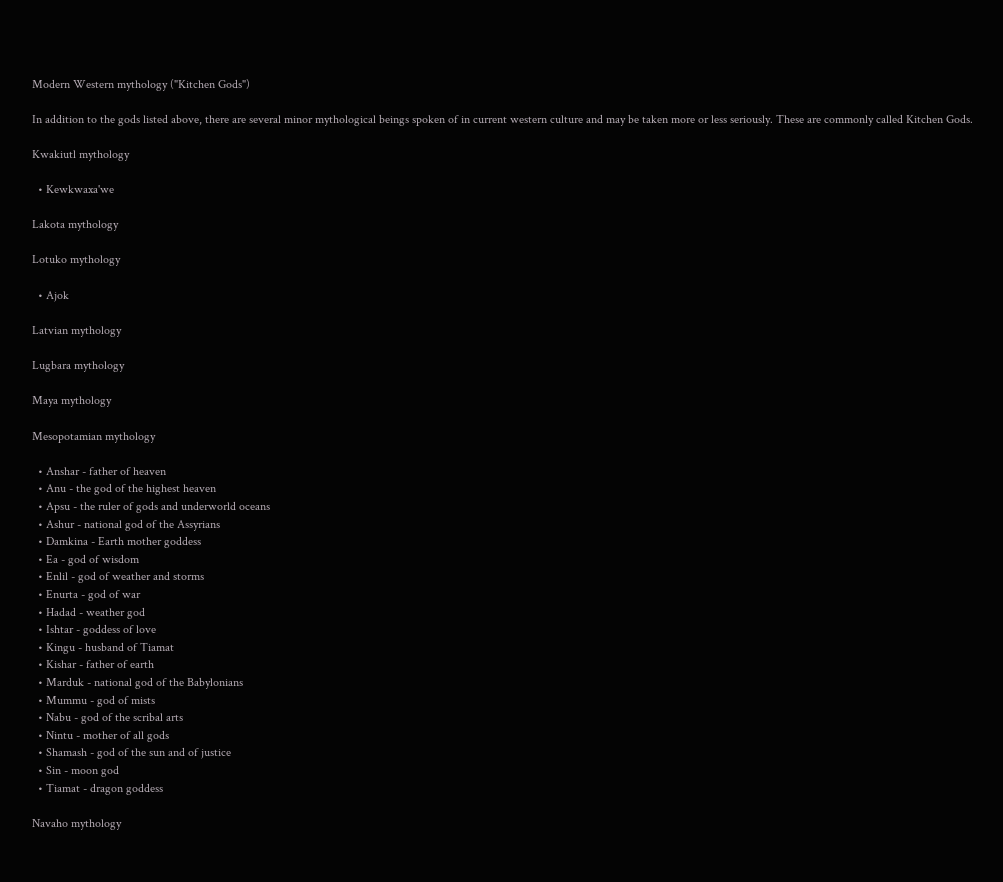Modern Western mythology ("Kitchen Gods")

In addition to the gods listed above, there are several minor mythological beings spoken of in current western culture and may be taken more or less seriously. These are commonly called Kitchen Gods.

Kwakiutl mythology

  • Kewkwaxa'we

Lakota mythology

Lotuko mythology

  • Ajok

Latvian mythology

Lugbara mythology

Maya mythology

Mesopotamian mythology

  • Anshar - father of heaven
  • Anu - the god of the highest heaven
  • Apsu - the ruler of gods and underworld oceans
  • Ashur - national god of the Assyrians
  • Damkina - Earth mother goddess
  • Ea - god of wisdom
  • Enlil - god of weather and storms
  • Enurta - god of war
  • Hadad - weather god
  • Ishtar - goddess of love
  • Kingu - husband of Tiamat
  • Kishar - father of earth
  • Marduk - national god of the Babylonians
  • Mummu - god of mists
  • Nabu - god of the scribal arts
  • Nintu - mother of all gods
  • Shamash - god of the sun and of justice
  • Sin - moon god
  • Tiamat - dragon goddess

Navaho mythology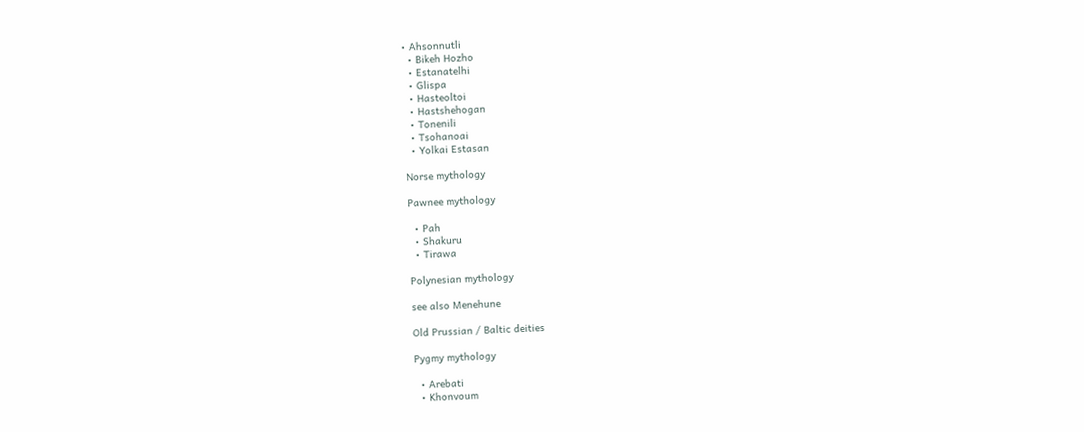• Ahsonnutli
  • Bikeh Hozho
  • Estanatelhi
  • Glispa
  • Hasteoltoi
  • Hastshehogan
  • Tonenili
  • Tsohanoai
  • Yolkai Estasan

Norse mythology

Pawnee mythology

  • Pah
  • Shakuru
  • Tirawa

Polynesian mythology

see also Menehune

Old Prussian / Baltic deities

Pygmy mythology

  • Arebati
  • Khonvoum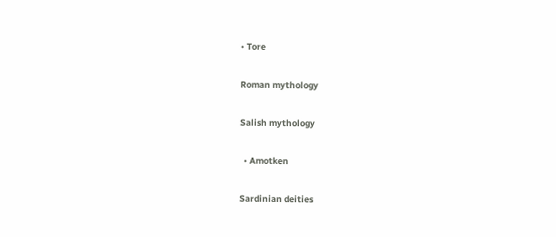• Tore

Roman mythology

Salish mythology

  • Amotken

Sardinian deities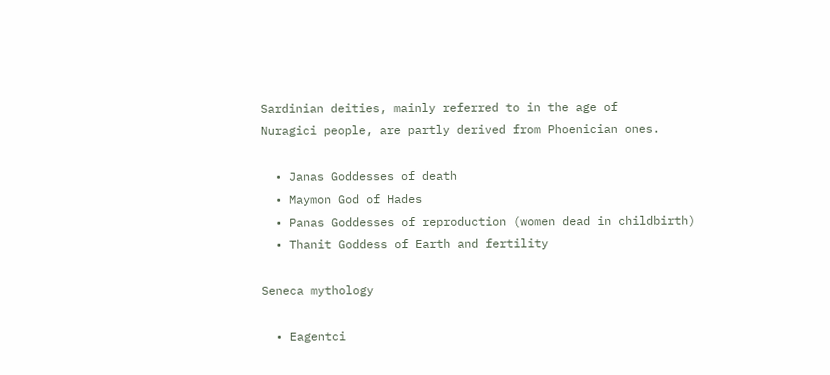Sardinian deities, mainly referred to in the age of
Nuragici people, are partly derived from Phoenician ones.

  • Janas Goddesses of death
  • Maymon God of Hades
  • Panas Goddesses of reproduction (women dead in childbirth)
  • Thanit Goddess of Earth and fertility

Seneca mythology

  • Eagentci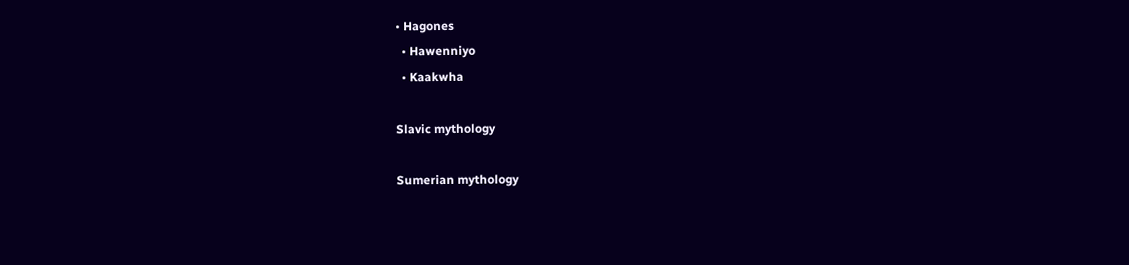• Hagones
  • Hawenniyo
  • Kaakwha

Slavic mythology

Sumerian mythology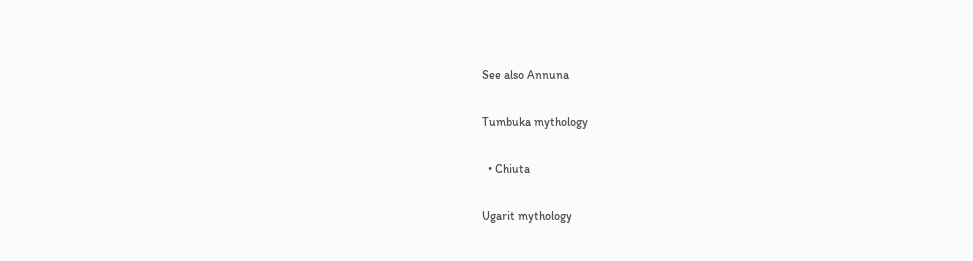See also Annuna

Tumbuka mythology

  • Chiuta

Ugarit mythology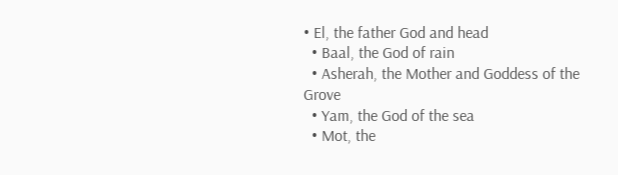• El, the father God and head
  • Baal, the God of rain
  • Asherah, the Mother and Goddess of the Grove
  • Yam, the God of the sea
  • Mot, the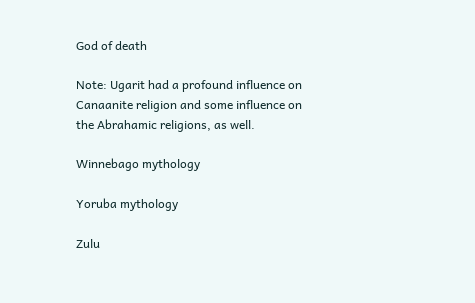God of death

Note: Ugarit had a profound influence on Canaanite religion and some influence on the Abrahamic religions, as well.

Winnebago mythology

Yoruba mythology

Zulu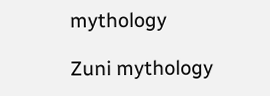mythology

Zuni mythology